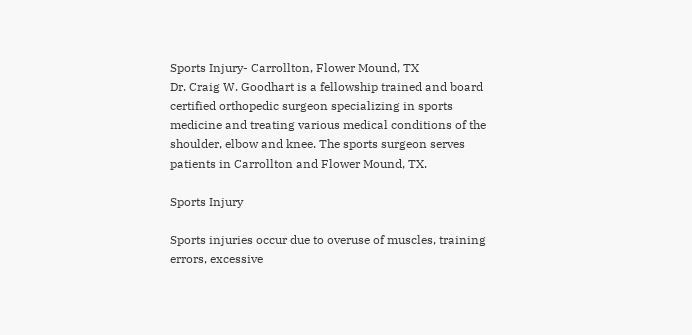Sports Injury- Carrollton, Flower Mound, TX
Dr. Craig W. Goodhart is a fellowship trained and board certified orthopedic surgeon specializing in sports medicine and treating various medical conditions of the shoulder, elbow and knee. The sports surgeon serves patients in Carrollton and Flower Mound, TX.

Sports Injury

Sports injuries occur due to overuse of muscles, training errors, excessive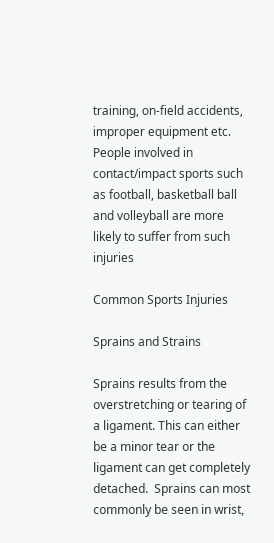training, on-field accidents, improper equipment etc. People involved in contact/impact sports such as football, basketball ball and volleyball are more likely to suffer from such injuries

Common Sports Injuries

Sprains and Strains

Sprains results from the overstretching or tearing of a ligament. This can either be a minor tear or the ligament can get completely detached.  Sprains can most commonly be seen in wrist,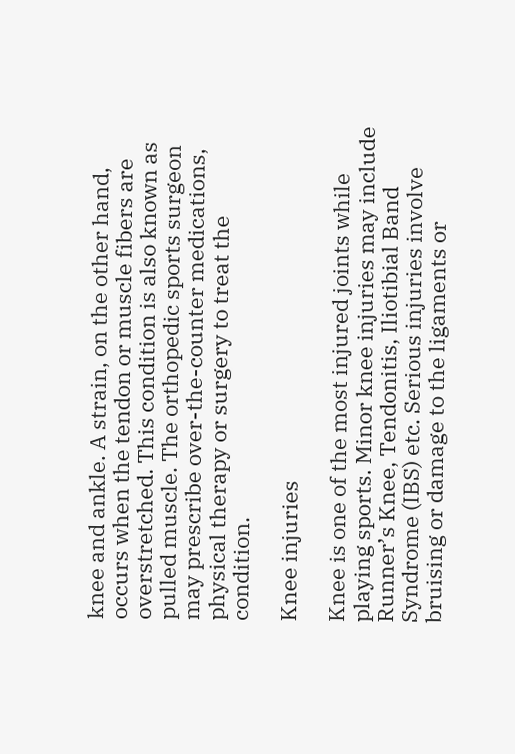knee and ankle. A strain, on the other hand, occurs when the tendon or muscle fibers are overstretched. This condition is also known as pulled muscle. The orthopedic sports surgeon may prescribe over-the-counter medications, physical therapy or surgery to treat the condition.

Knee injuries

Knee is one of the most injured joints while playing sports. Minor knee injuries may include Runner’s Knee, Tendonitis, Iliotibial Band Syndrome (IBS) etc. Serious injuries involve bruising or damage to the ligaments or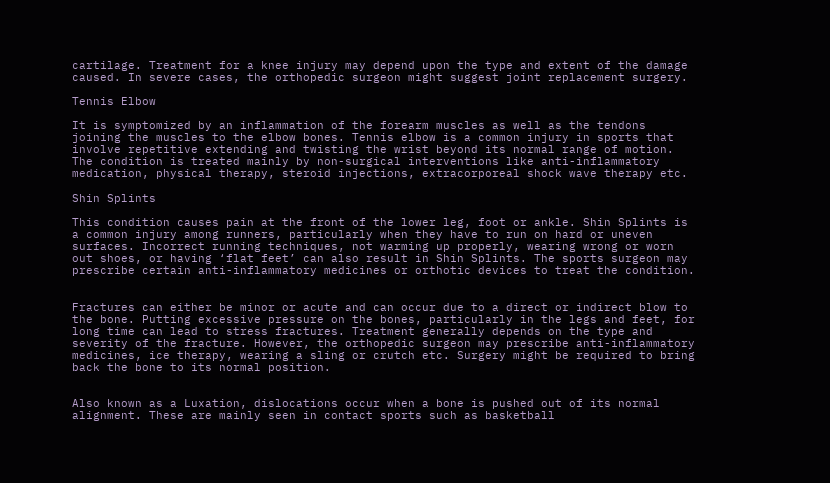cartilage. Treatment for a knee injury may depend upon the type and extent of the damage caused. In severe cases, the orthopedic surgeon might suggest joint replacement surgery.

Tennis Elbow

It is symptomized by an inflammation of the forearm muscles as well as the tendons joining the muscles to the elbow bones. Tennis elbow is a common injury in sports that involve repetitive extending and twisting the wrist beyond its normal range of motion. The condition is treated mainly by non-surgical interventions like anti-inflammatory medication, physical therapy, steroid injections, extracorporeal shock wave therapy etc.

Shin Splints

This condition causes pain at the front of the lower leg, foot or ankle. Shin Splints is a common injury among runners, particularly when they have to run on hard or uneven surfaces. Incorrect running techniques, not warming up properly, wearing wrong or worn out shoes, or having ‘flat feet’ can also result in Shin Splints. The sports surgeon may prescribe certain anti-inflammatory medicines or orthotic devices to treat the condition.


Fractures can either be minor or acute and can occur due to a direct or indirect blow to the bone. Putting excessive pressure on the bones, particularly in the legs and feet, for long time can lead to stress fractures. Treatment generally depends on the type and severity of the fracture. However, the orthopedic surgeon may prescribe anti-inflammatory medicines, ice therapy, wearing a sling or crutch etc. Surgery might be required to bring back the bone to its normal position.


Also known as a Luxation, dislocations occur when a bone is pushed out of its normal alignment. These are mainly seen in contact sports such as basketball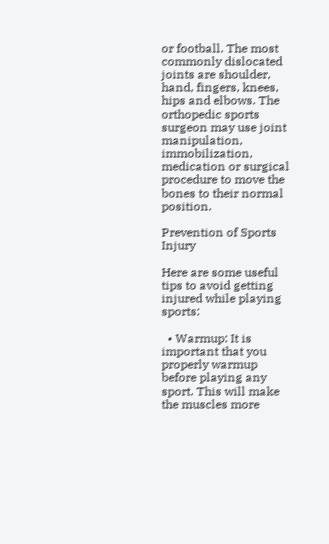or football. The most commonly dislocated joints are shoulder, hand, fingers, knees, hips and elbows. The orthopedic sports surgeon may use joint manipulation, immobilization, medication or surgical procedure to move the bones to their normal position.

Prevention of Sports Injury

Here are some useful tips to avoid getting injured while playing sports:

  • Warmup: It is important that you properly warmup before playing any sport. This will make the muscles more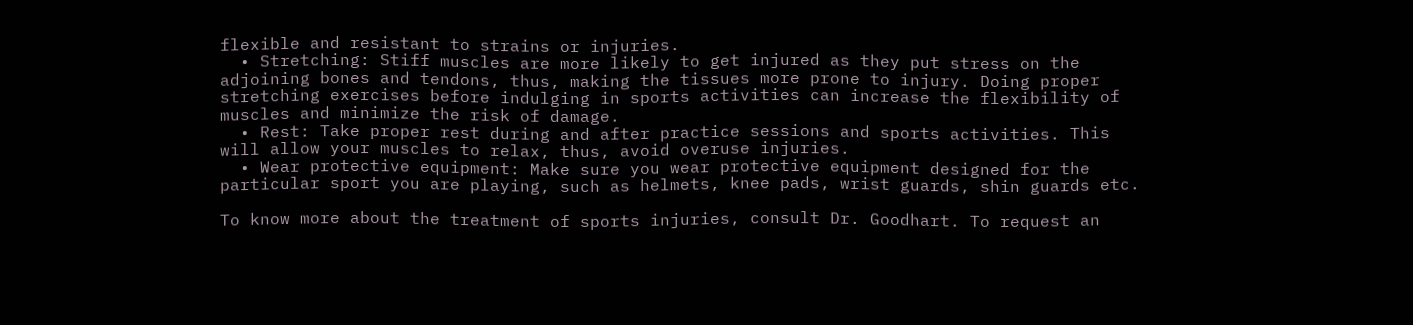flexible and resistant to strains or injuries.
  • Stretching: Stiff muscles are more likely to get injured as they put stress on the adjoining bones and tendons, thus, making the tissues more prone to injury. Doing proper stretching exercises before indulging in sports activities can increase the flexibility of muscles and minimize the risk of damage.
  • Rest: Take proper rest during and after practice sessions and sports activities. This will allow your muscles to relax, thus, avoid overuse injuries.
  • Wear protective equipment: Make sure you wear protective equipment designed for the particular sport you are playing, such as helmets, knee pads, wrist guards, shin guards etc.

To know more about the treatment of sports injuries, consult Dr. Goodhart. To request an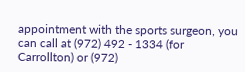appointment with the sports surgeon, you can call at (972) 492 - 1334 (for Carrollton) or (972)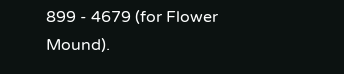899 - 4679 (for Flower Mound).